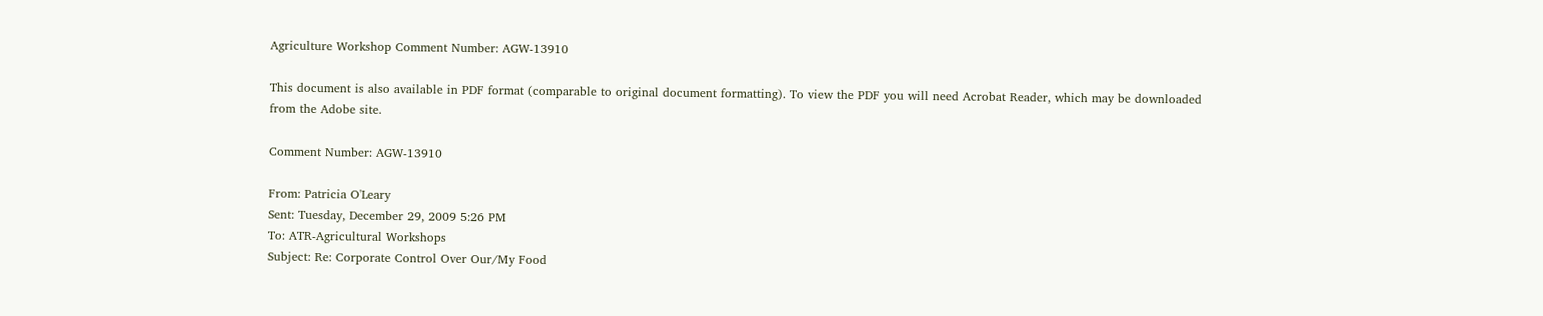Agriculture Workshop Comment Number: AGW-13910

This document is also available in PDF format (comparable to original document formatting). To view the PDF you will need Acrobat Reader, which may be downloaded from the Adobe site.

Comment Number: AGW-13910

From: Patricia O'Leary
Sent: Tuesday, December 29, 2009 5:26 PM
To: ATR-Agricultural Workshops
Subject: Re: Corporate Control Over Our/My Food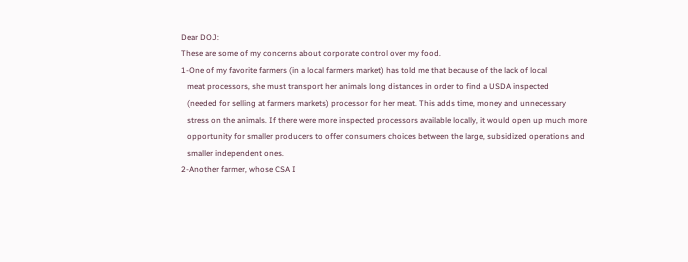Dear DOJ:
These are some of my concerns about corporate control over my food.
1-One of my favorite farmers (in a local farmers market) has told me that because of the lack of local
   meat processors, she must transport her animals long distances in order to find a USDA inspected
   (needed for selling at farmers markets) processor for her meat. This adds time, money and unnecessary
   stress on the animals. If there were more inspected processors available locally, it would open up much more
   opportunity for smaller producers to offer consumers choices between the large, subsidized operations and
   smaller independent ones.
2-Another farmer, whose CSA I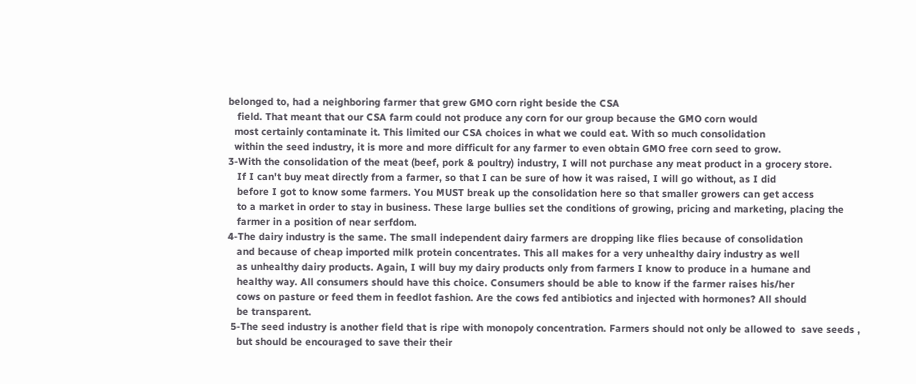belonged to, had a neighboring farmer that grew GMO corn right beside the CSA
   field. That meant that our CSA farm could not produce any corn for our group because the GMO corn would
  most certainly contaminate it. This limited our CSA choices in what we could eat. With so much consolidation
  within the seed industry, it is more and more difficult for any farmer to even obtain GMO free corn seed to grow.
3-With the consolidation of the meat (beef, pork & poultry) industry, I will not purchase any meat product in a grocery store.
   If I can't buy meat directly from a farmer, so that I can be sure of how it was raised, I will go without, as I did
   before I got to know some farmers. You MUST break up the consolidation here so that smaller growers can get access
   to a market in order to stay in business. These large bullies set the conditions of growing, pricing and marketing, placing the
   farmer in a position of near serfdom.
4-The dairy industry is the same. The small independent dairy farmers are dropping like flies because of consolidation
   and because of cheap imported milk protein concentrates. This all makes for a very unhealthy dairy industry as well
   as unhealthy dairy products. Again, I will buy my dairy products only from farmers I know to produce in a humane and
   healthy way. All consumers should have this choice. Consumers should be able to know if the farmer raises his/her
   cows on pasture or feed them in feedlot fashion. Are the cows fed antibiotics and injected with hormones? All should
   be transparent.
 5-The seed industry is another field that is ripe with monopoly concentration. Farmers should not only be allowed to  save seeds ,
   but should be encouraged to save their their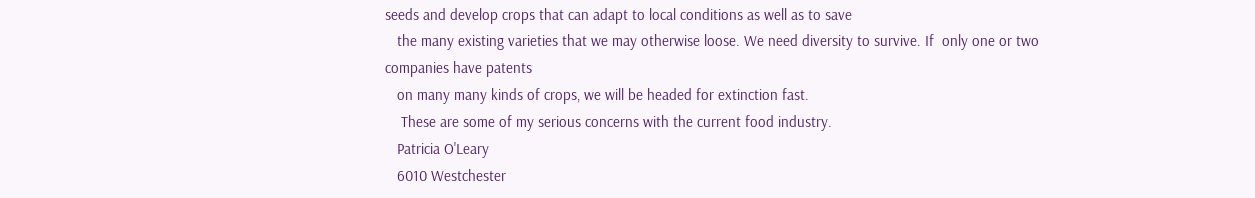seeds and develop crops that can adapt to local conditions as well as to save
   the many existing varieties that we may otherwise loose. We need diversity to survive. If  only one or two companies have patents
   on many many kinds of crops, we will be headed for extinction fast.
    These are some of my serious concerns with the current food industry.
   Patricia O'Leary
   6010 Westchester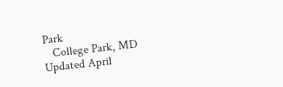Park
   College Park, MD
Updated April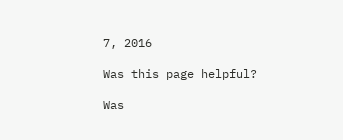7, 2016

Was this page helpful?

Was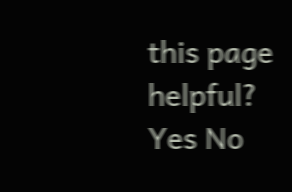this page helpful?
Yes No